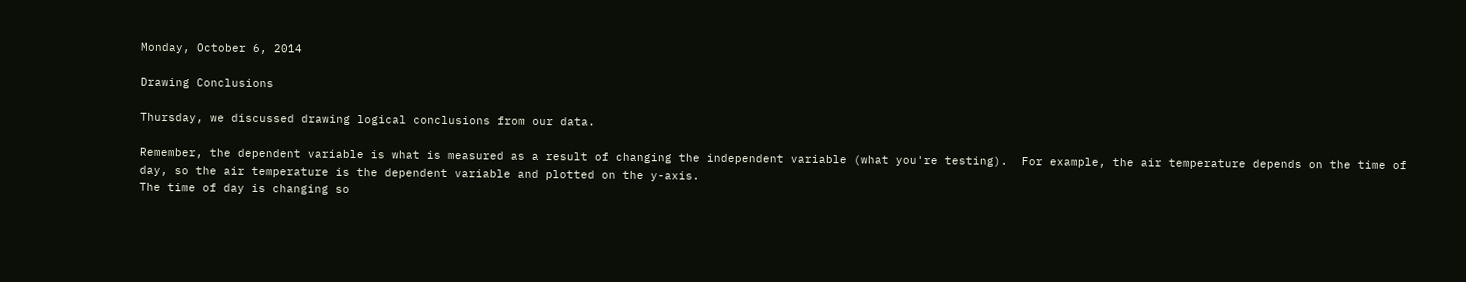Monday, October 6, 2014

Drawing Conclusions

Thursday, we discussed drawing logical conclusions from our data.

Remember, the dependent variable is what is measured as a result of changing the independent variable (what you're testing).  For example, the air temperature depends on the time of day, so the air temperature is the dependent variable and plotted on the y-axis.
The time of day is changing so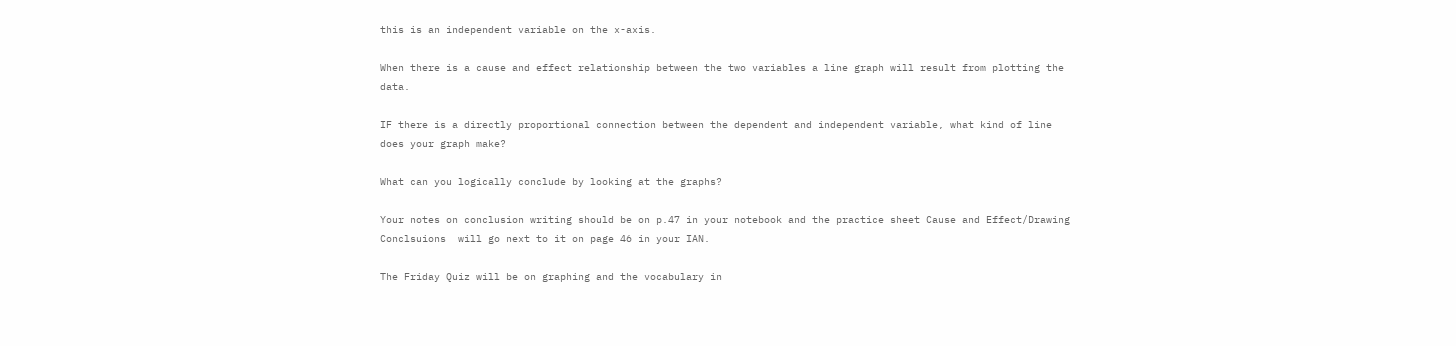this is an independent variable on the x-axis.

When there is a cause and effect relationship between the two variables a line graph will result from plotting the data.

IF there is a directly proportional connection between the dependent and independent variable, what kind of line does your graph make?

What can you logically conclude by looking at the graphs?

Your notes on conclusion writing should be on p.47 in your notebook and the practice sheet Cause and Effect/Drawing Conclsuions  will go next to it on page 46 in your IAN.

The Friday Quiz will be on graphing and the vocabulary in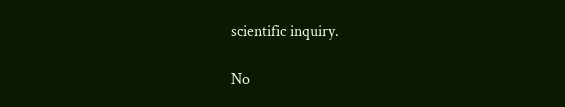scientific inquiry.

No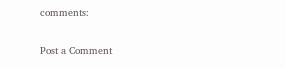comments:

Post a Comment